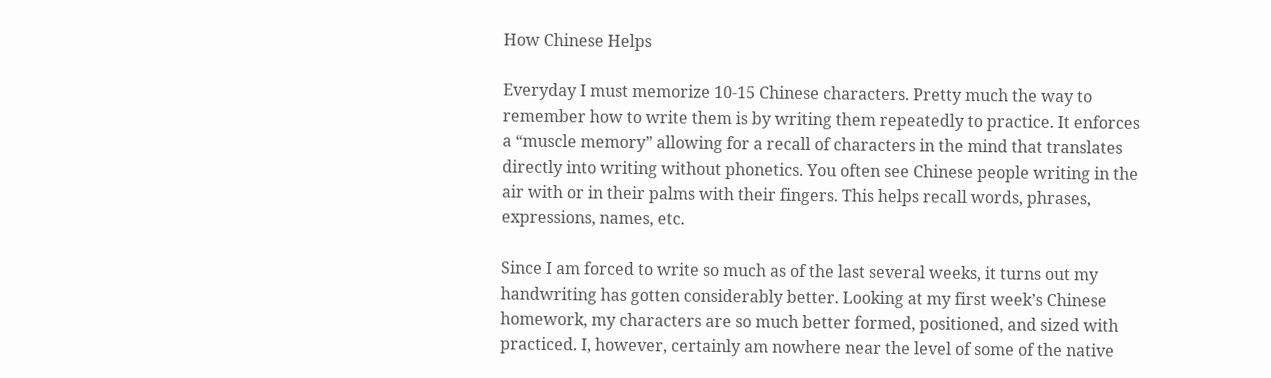How Chinese Helps

Everyday I must memorize 10-15 Chinese characters. Pretty much the way to remember how to write them is by writing them repeatedly to practice. It enforces a “muscle memory” allowing for a recall of characters in the mind that translates directly into writing without phonetics. You often see Chinese people writing in the air with or in their palms with their fingers. This helps recall words, phrases, expressions, names, etc.

Since I am forced to write so much as of the last several weeks, it turns out my handwriting has gotten considerably better. Looking at my first week’s Chinese homework, my characters are so much better formed, positioned, and sized with practiced. I, however, certainly am nowhere near the level of some of the native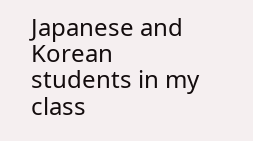Japanese and Korean students in my class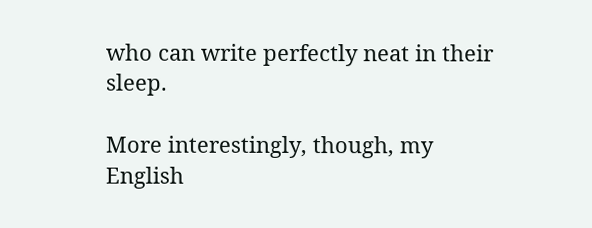who can write perfectly neat in their sleep.

More interestingly, though, my English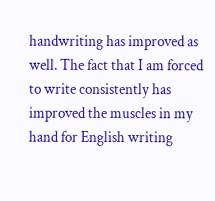handwriting has improved as well. The fact that I am forced to write consistently has improved the muscles in my hand for English writing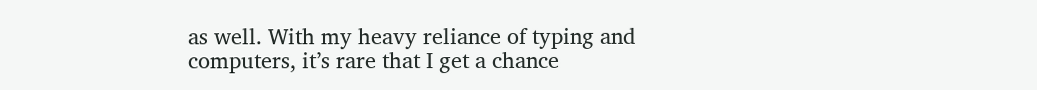as well. With my heavy reliance of typing and computers, it’s rare that I get a chance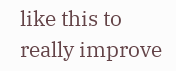like this to really improve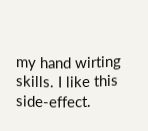my hand wirting skills. I like this side-effect.